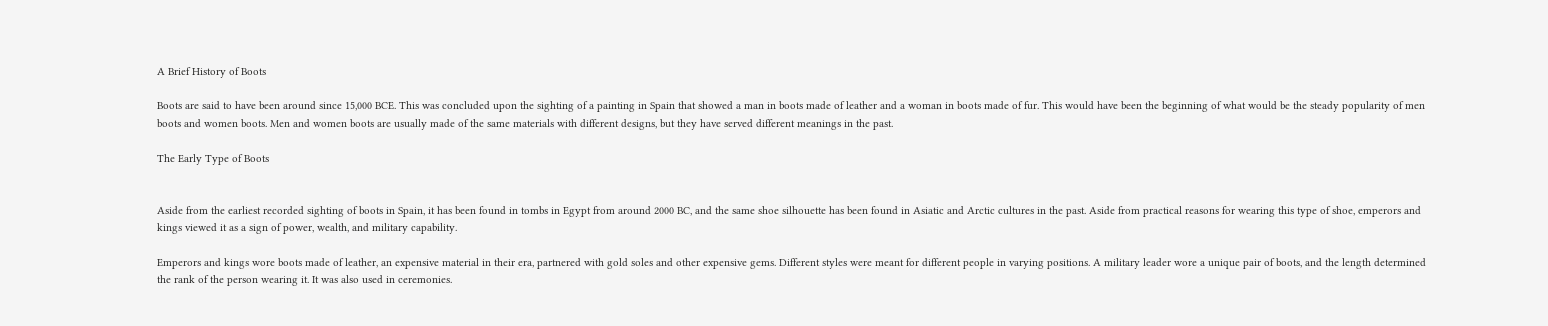A Brief History of Boots

Boots are said to have been around since 15,000 BCE. This was concluded upon the sighting of a painting in Spain that showed a man in boots made of leather and a woman in boots made of fur. This would have been the beginning of what would be the steady popularity of men boots and women boots. Men and women boots are usually made of the same materials with different designs, but they have served different meanings in the past.

The Early Type of Boots


Aside from the earliest recorded sighting of boots in Spain, it has been found in tombs in Egypt from around 2000 BC, and the same shoe silhouette has been found in Asiatic and Arctic cultures in the past. Aside from practical reasons for wearing this type of shoe, emperors and kings viewed it as a sign of power, wealth, and military capability.

Emperors and kings wore boots made of leather, an expensive material in their era, partnered with gold soles and other expensive gems. Different styles were meant for different people in varying positions. A military leader wore a unique pair of boots, and the length determined the rank of the person wearing it. It was also used in ceremonies.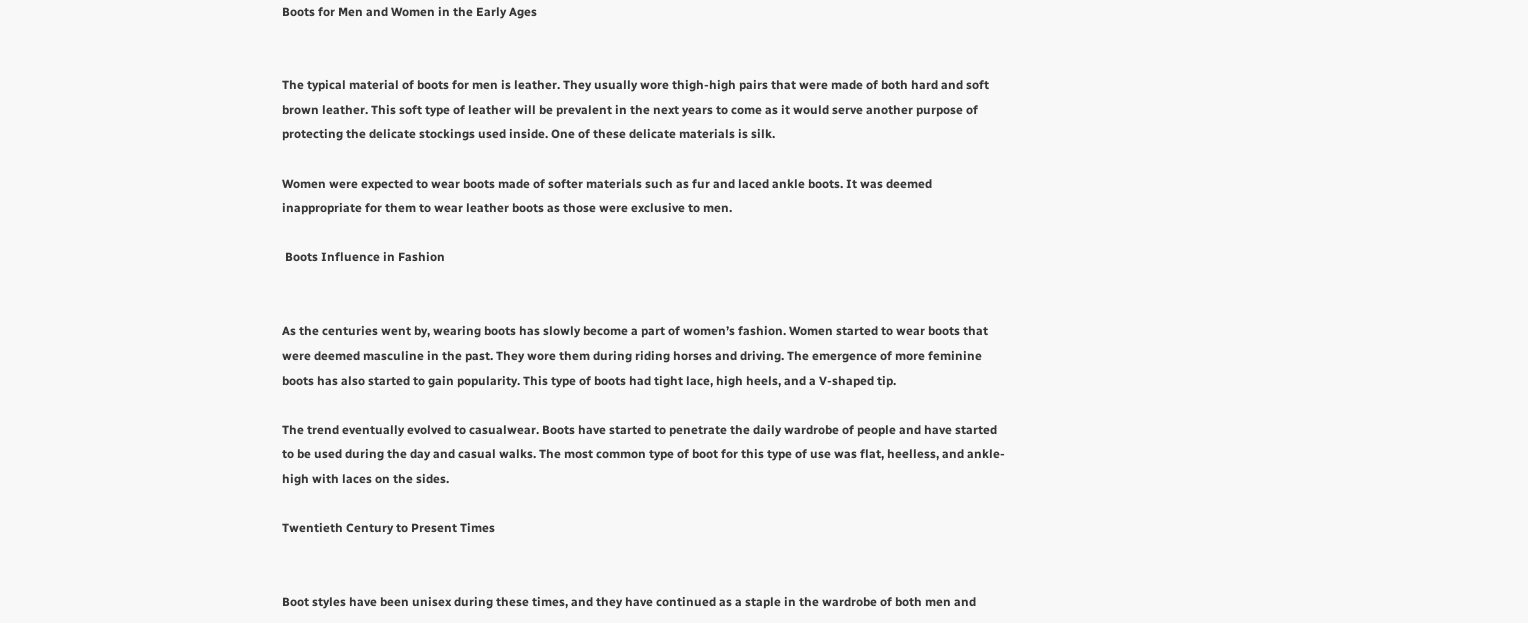Boots for Men and Women in the Early Ages


The typical material of boots for men is leather. They usually wore thigh-high pairs that were made of both hard and soft brown leather. This soft type of leather will be prevalent in the next years to come as it would serve another purpose of protecting the delicate stockings used inside. One of these delicate materials is silk.

Women were expected to wear boots made of softer materials such as fur and laced ankle boots. It was deemed inappropriate for them to wear leather boots as those were exclusive to men.

 Boots Influence in Fashion


As the centuries went by, wearing boots has slowly become a part of women’s fashion. Women started to wear boots that were deemed masculine in the past. They wore them during riding horses and driving. The emergence of more feminine boots has also started to gain popularity. This type of boots had tight lace, high heels, and a V-shaped tip.

The trend eventually evolved to casualwear. Boots have started to penetrate the daily wardrobe of people and have started to be used during the day and casual walks. The most common type of boot for this type of use was flat, heelless, and ankle-high with laces on the sides.

Twentieth Century to Present Times


Boot styles have been unisex during these times, and they have continued as a staple in the wardrobe of both men and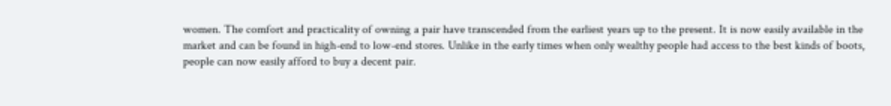women. The comfort and practicality of owning a pair have transcended from the earliest years up to the present. It is now easily available in the market and can be found in high-end to low-end stores. Unlike in the early times when only wealthy people had access to the best kinds of boots, people can now easily afford to buy a decent pair.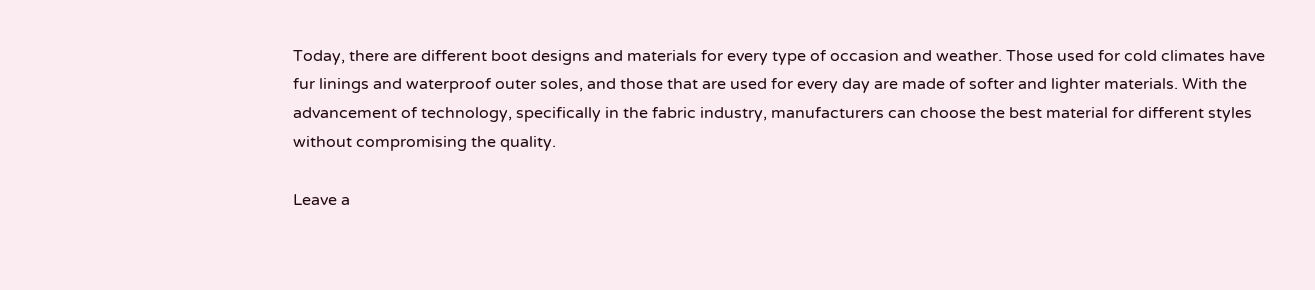Today, there are different boot designs and materials for every type of occasion and weather. Those used for cold climates have fur linings and waterproof outer soles, and those that are used for every day are made of softer and lighter materials. With the advancement of technology, specifically in the fabric industry, manufacturers can choose the best material for different styles without compromising the quality.

Leave a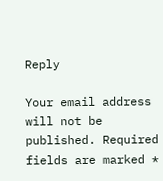Reply

Your email address will not be published. Required fields are marked *